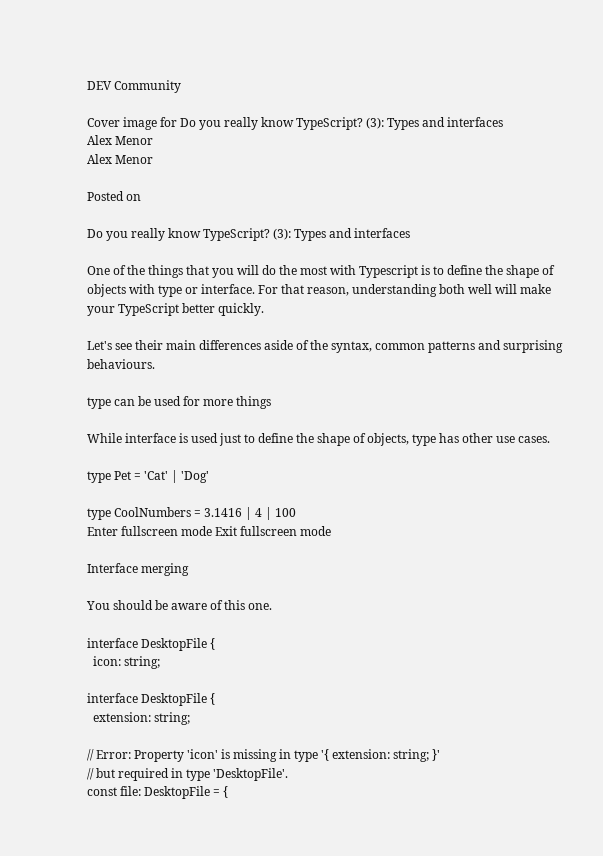DEV Community

Cover image for Do you really know TypeScript? (3): Types and interfaces
Alex Menor
Alex Menor

Posted on

Do you really know TypeScript? (3): Types and interfaces

One of the things that you will do the most with Typescript is to define the shape of objects with type or interface. For that reason, understanding both well will make your TypeScript better quickly.

Let's see their main differences aside of the syntax, common patterns and surprising behaviours.

type can be used for more things

While interface is used just to define the shape of objects, type has other use cases.

type Pet = 'Cat' | 'Dog'

type CoolNumbers = 3.1416 | 4 | 100
Enter fullscreen mode Exit fullscreen mode

Interface merging

You should be aware of this one.

interface DesktopFile {
  icon: string;

interface DesktopFile {
  extension: string;

// Error: Property 'icon' is missing in type '{ extension: string; }'
// but required in type 'DesktopFile'.
const file: DesktopFile = {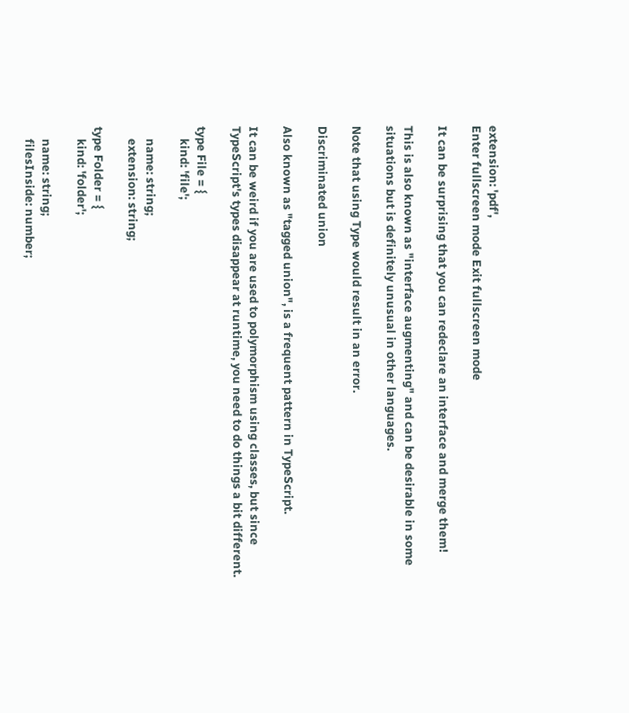extension: 'pdf',
Enter fullscreen mode Exit fullscreen mode

It can be surprising that you can redeclare an interface and merge them!

This is also known as "interface augmenting" and can be desirable in some situations but is definitely unusual in other languages.

Note that using Type would result in an error.

Discriminated union

Also known as "tagged union", is a frequent pattern in TypeScript.

It can be weird if you are used to polymorphism using classes, but since TypeScript's types disappear at runtime, you need to do things a bit different.

type File = {
    kind: 'file';

    name: string;
    extension: string;

type Folder = {
    kind: 'folder';

    name: string;
    filesInside: number;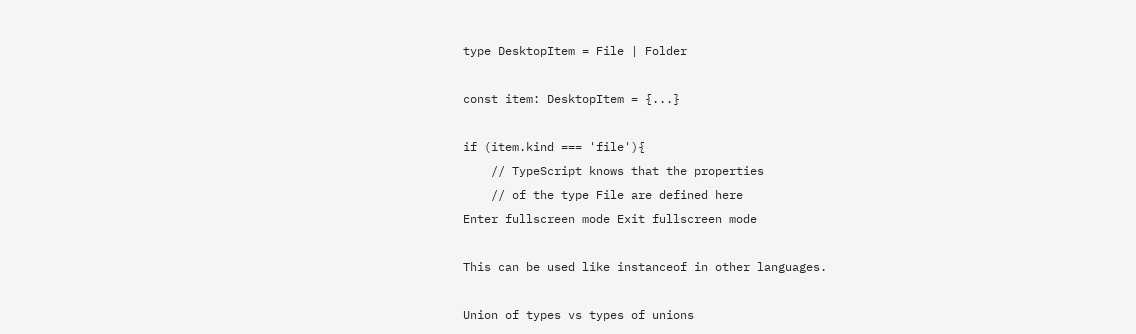type DesktopItem = File | Folder

const item: DesktopItem = {...}

if (item.kind === 'file'){
    // TypeScript knows that the properties
    // of the type File are defined here
Enter fullscreen mode Exit fullscreen mode

This can be used like instanceof in other languages.

Union of types vs types of unions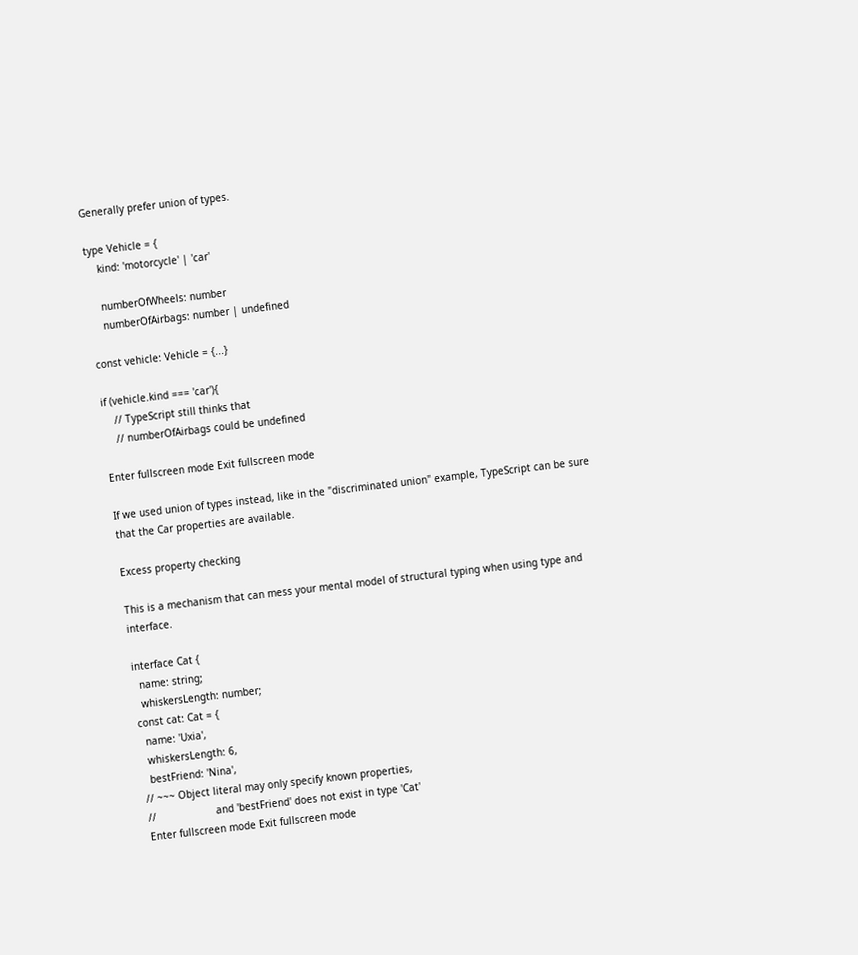Generally prefer union of types.

type Vehicle = {
    kind: 'motorcycle' | 'car'

    numberOfWheels: number
    numberOfAirbags: number | undefined

const vehicle: Vehicle = {...}

if (vehicle.kind === 'car'){
    // TypeScript still thinks that
    // numberOfAirbags could be undefined

Enter fullscreen mode Exit fullscreen mode

If we used union of types instead, like in the "discriminated union" example, TypeScript can be sure that the Car properties are available.

Excess property checking

This is a mechanism that can mess your mental model of structural typing when using type and interface.

interface Cat {
  name: string;
  whiskersLength: number;
const cat: Cat = {
  name: 'Uxia',
  whiskersLength: 6,
  bestFriend: 'Nina',
// ~~~ Object literal may only specify known properties,
//                    and 'bestFriend' does not exist in type 'Cat'
Enter fullscreen mode Exit fullscreen mode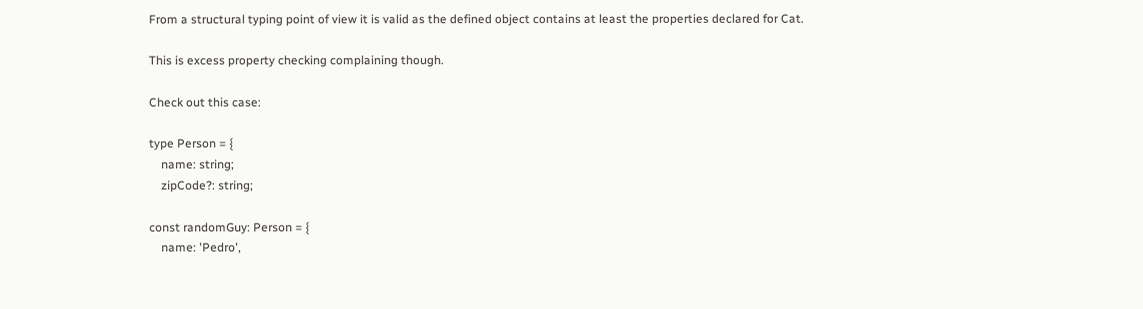From a structural typing point of view it is valid as the defined object contains at least the properties declared for Cat.

This is excess property checking complaining though.

Check out this case:

type Person = {
    name: string;
    zipCode?: string;

const randomGuy: Person = {
    name: 'Pedro',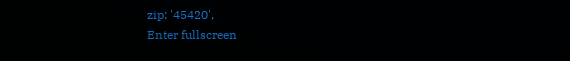zip: '45420',
Enter fullscreen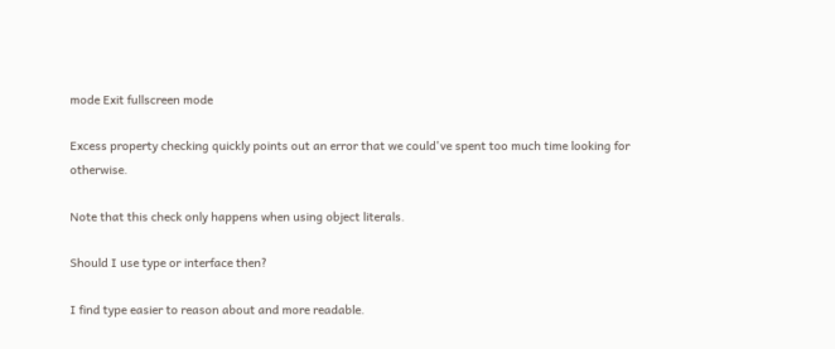mode Exit fullscreen mode

Excess property checking quickly points out an error that we could've spent too much time looking for otherwise.

Note that this check only happens when using object literals.

Should I use type or interface then?

I find type easier to reason about and more readable.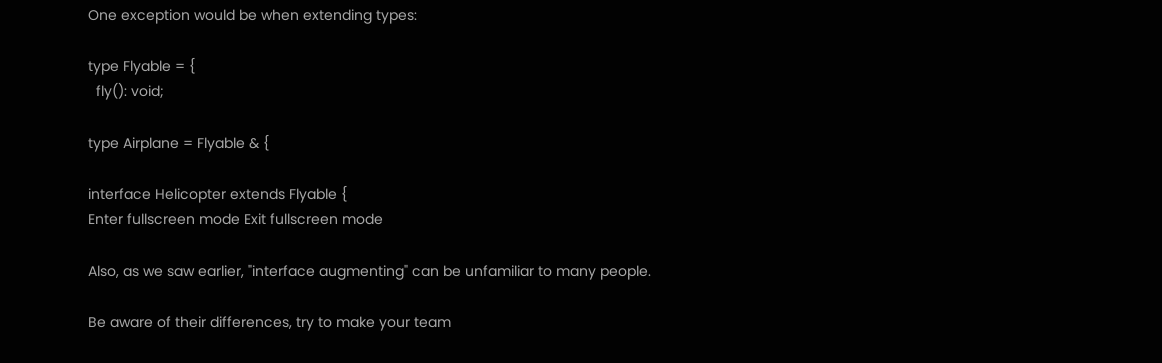One exception would be when extending types:

type Flyable = {
  fly(): void;

type Airplane = Flyable & {

interface Helicopter extends Flyable {
Enter fullscreen mode Exit fullscreen mode

Also, as we saw earlier, "interface augmenting" can be unfamiliar to many people.

Be aware of their differences, try to make your team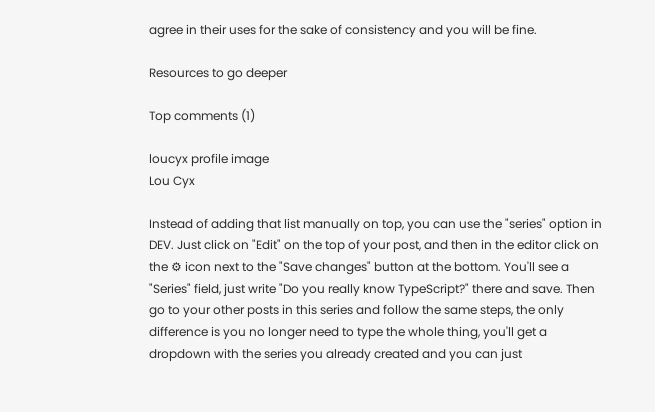agree in their uses for the sake of consistency and you will be fine.

Resources to go deeper

Top comments (1)

loucyx profile image
Lou Cyx

Instead of adding that list manually on top, you can use the "series" option in DEV. Just click on "Edit" on the top of your post, and then in the editor click on the ⚙ icon next to the "Save changes" button at the bottom. You'll see a "Series" field, just write "Do you really know TypeScript?" there and save. Then go to your other posts in this series and follow the same steps, the only difference is you no longer need to type the whole thing, you'll get a dropdown with the series you already created and you can just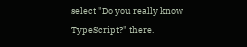select "Do you really know TypeScript?" there.